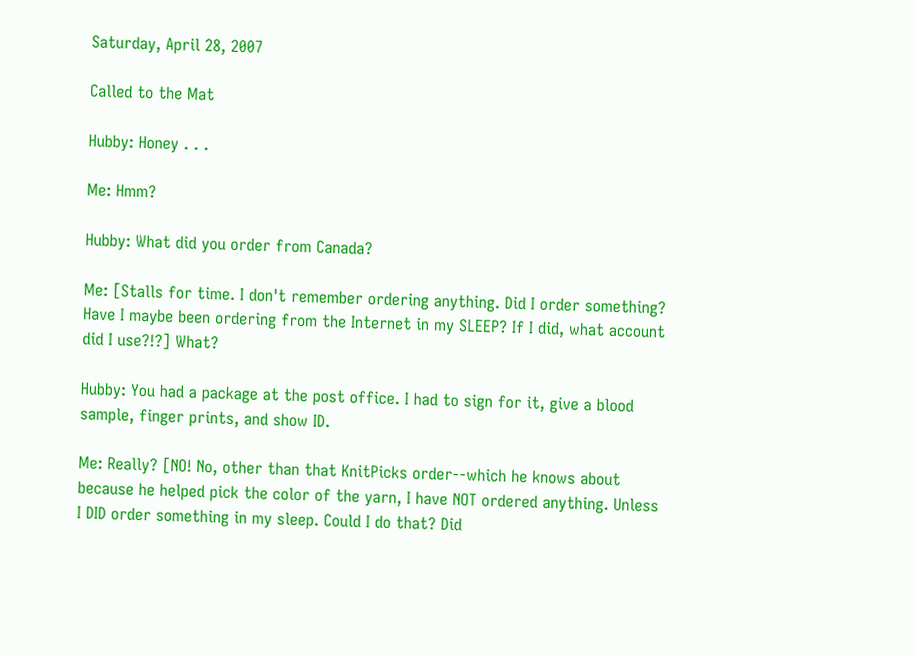Saturday, April 28, 2007

Called to the Mat

Hubby: Honey . . .

Me: Hmm?

Hubby: What did you order from Canada?

Me: [Stalls for time. I don't remember ordering anything. Did I order something? Have I maybe been ordering from the Internet in my SLEEP? If I did, what account did I use?!?] What?

Hubby: You had a package at the post office. I had to sign for it, give a blood sample, finger prints, and show ID.

Me: Really? [NO! No, other than that KnitPicks order--which he knows about because he helped pick the color of the yarn, I have NOT ordered anything. Unless I DID order something in my sleep. Could I do that? Did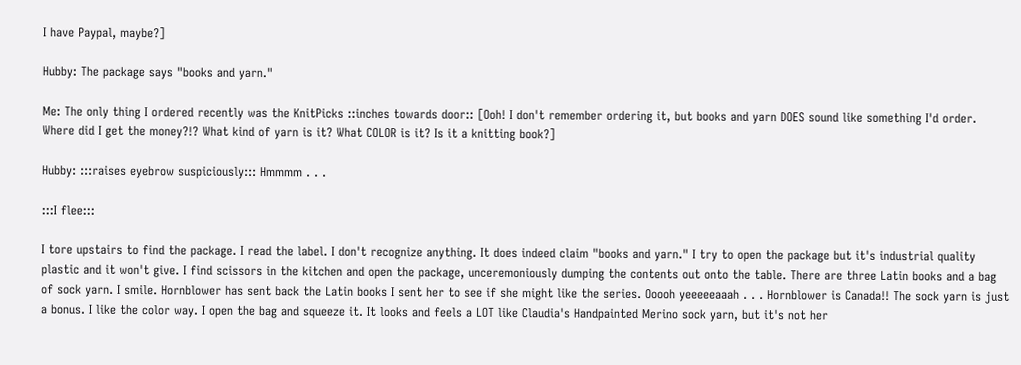I have Paypal, maybe?]

Hubby: The package says "books and yarn."

Me: The only thing I ordered recently was the KnitPicks ::inches towards door:: [Ooh! I don't remember ordering it, but books and yarn DOES sound like something I'd order. Where did I get the money?!? What kind of yarn is it? What COLOR is it? Is it a knitting book?]

Hubby: :::raises eyebrow suspiciously::: Hmmmm . . .

:::I flee:::

I tore upstairs to find the package. I read the label. I don't recognize anything. It does indeed claim "books and yarn." I try to open the package but it's industrial quality plastic and it won't give. I find scissors in the kitchen and open the package, unceremoniously dumping the contents out onto the table. There are three Latin books and a bag of sock yarn. I smile. Hornblower has sent back the Latin books I sent her to see if she might like the series. Ooooh yeeeeeaaah . . . Hornblower is Canada!! The sock yarn is just a bonus. I like the color way. I open the bag and squeeze it. It looks and feels a LOT like Claudia's Handpainted Merino sock yarn, but it's not her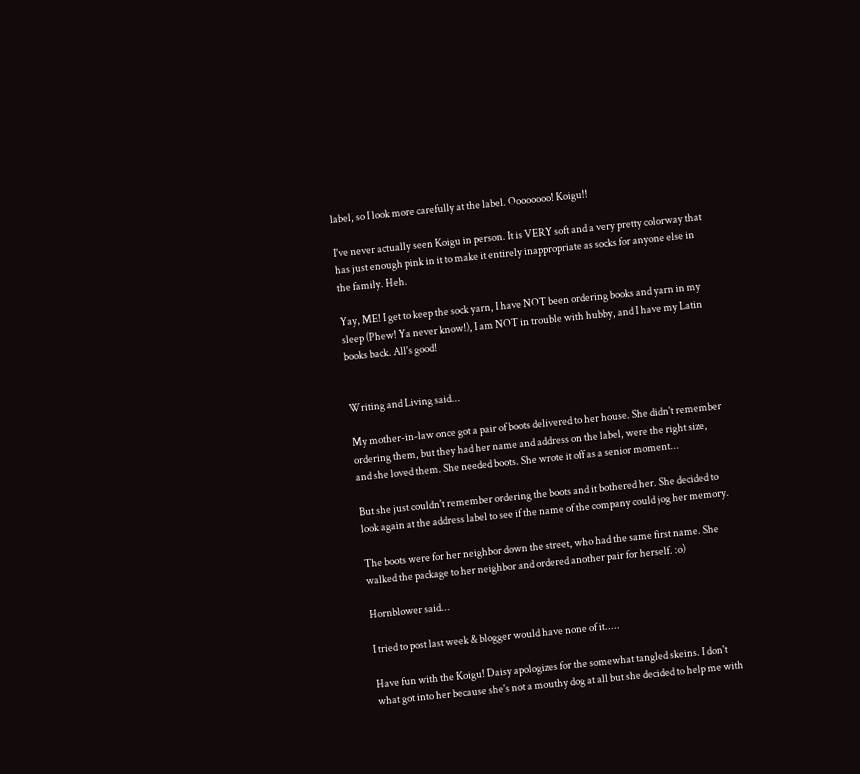label, so I look more carefully at the label. Oooooooo! Koigu!!

I've never actually seen Koigu in person. It is VERY soft and a very pretty colorway that has just enough pink in it to make it entirely inappropriate as socks for anyone else in the family. Heh.

Yay, ME! I get to keep the sock yarn, I have NOT been ordering books and yarn in my sleep (Phew! Ya never know!), I am NOT in trouble with hubby, and I have my Latin books back. All's good!


Writing and Living said...

My mother-in-law once got a pair of boots delivered to her house. She didn't remember ordering them, but they had her name and address on the label, were the right size, and she loved them. She needed boots. She wrote it off as a senior moment...

But she just couldn't remember ordering the boots and it bothered her. She decided to look again at the address label to see if the name of the company could jog her memory.

The boots were for her neighbor down the street, who had the same first name. She walked the package to her neighbor and ordered another pair for herself. :o)

Hornblower said...

I tried to post last week & blogger would have none of it.....

Have fun with the Koigu! Daisy apologizes for the somewhat tangled skeins. I don't what got into her because she's not a mouthy dog at all but she decided to help me with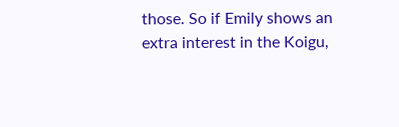those. So if Emily shows an extra interest in the Koigu,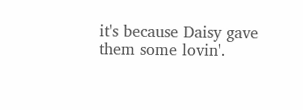it's because Daisy gave them some lovin'.